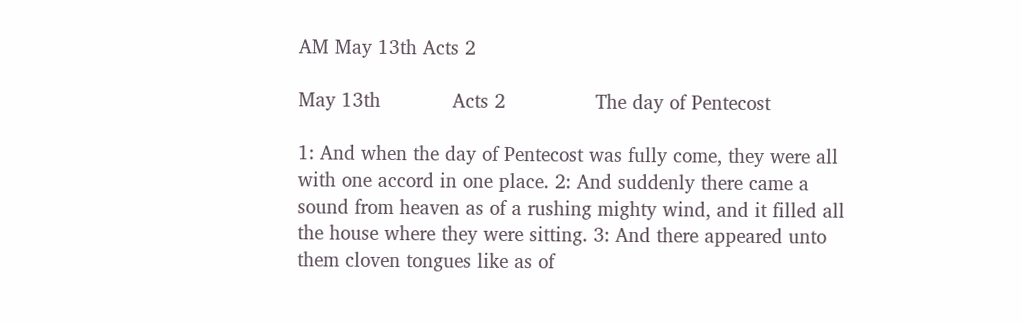AM May 13th Acts 2

May 13th            Acts 2               The day of Pentecost

1: And when the day of Pentecost was fully come, they were all with one accord in one place. 2: And suddenly there came a sound from heaven as of a rushing mighty wind, and it filled all the house where they were sitting. 3: And there appeared unto them cloven tongues like as of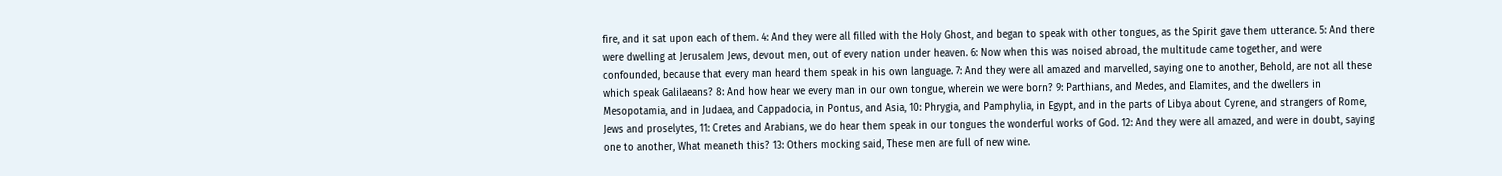fire, and it sat upon each of them. 4: And they were all filled with the Holy Ghost, and began to speak with other tongues, as the Spirit gave them utterance. 5: And there were dwelling at Jerusalem Jews, devout men, out of every nation under heaven. 6: Now when this was noised abroad, the multitude came together, and were confounded, because that every man heard them speak in his own language. 7: And they were all amazed and marvelled, saying one to another, Behold, are not all these which speak Galilaeans? 8: And how hear we every man in our own tongue, wherein we were born? 9: Parthians, and Medes, and Elamites, and the dwellers in Mesopotamia, and in Judaea, and Cappadocia, in Pontus, and Asia, 10: Phrygia, and Pamphylia, in Egypt, and in the parts of Libya about Cyrene, and strangers of Rome, Jews and proselytes, 11: Cretes and Arabians, we do hear them speak in our tongues the wonderful works of God. 12: And they were all amazed, and were in doubt, saying one to another, What meaneth this? 13: Others mocking said, These men are full of new wine.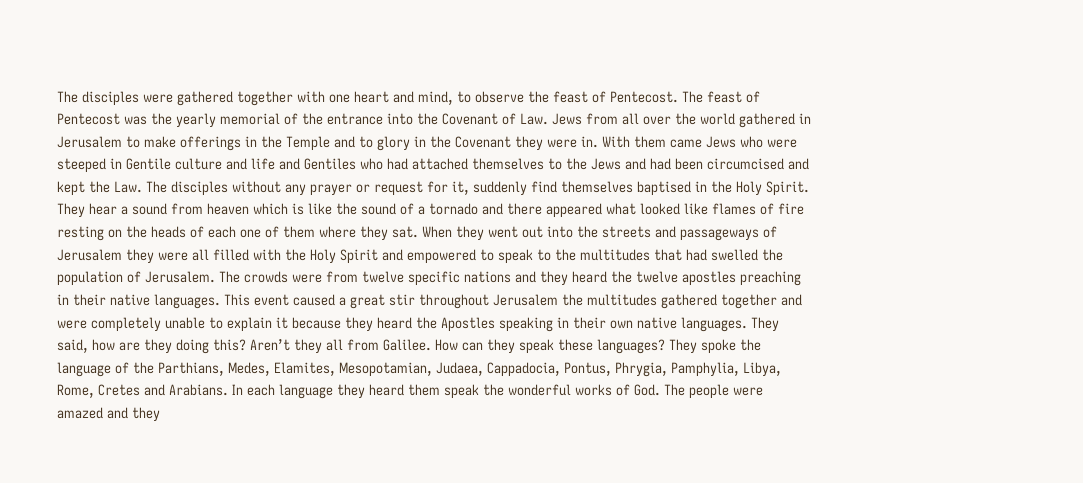The disciples were gathered together with one heart and mind, to observe the feast of Pentecost. The feast of Pentecost was the yearly memorial of the entrance into the Covenant of Law. Jews from all over the world gathered in Jerusalem to make offerings in the Temple and to glory in the Covenant they were in. With them came Jews who were steeped in Gentile culture and life and Gentiles who had attached themselves to the Jews and had been circumcised and kept the Law. The disciples without any prayer or request for it, suddenly find themselves baptised in the Holy Spirit. They hear a sound from heaven which is like the sound of a tornado and there appeared what looked like flames of fire resting on the heads of each one of them where they sat. When they went out into the streets and passageways of Jerusalem they were all filled with the Holy Spirit and empowered to speak to the multitudes that had swelled the population of Jerusalem. The crowds were from twelve specific nations and they heard the twelve apostles preaching in their native languages. This event caused a great stir throughout Jerusalem the multitudes gathered together and were completely unable to explain it because they heard the Apostles speaking in their own native languages. They said, how are they doing this? Aren’t they all from Galilee. How can they speak these languages? They spoke the language of the Parthians, Medes, Elamites, Mesopotamian, Judaea, Cappadocia, Pontus, Phrygia, Pamphylia, Libya, Rome, Cretes and Arabians. In each language they heard them speak the wonderful works of God. The people were amazed and they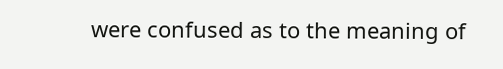were confused as to the meaning of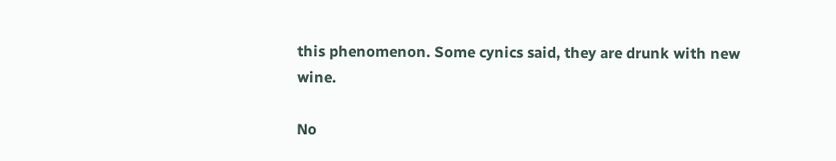this phenomenon. Some cynics said, they are drunk with new wine.

No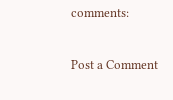comments:

Post a Comment